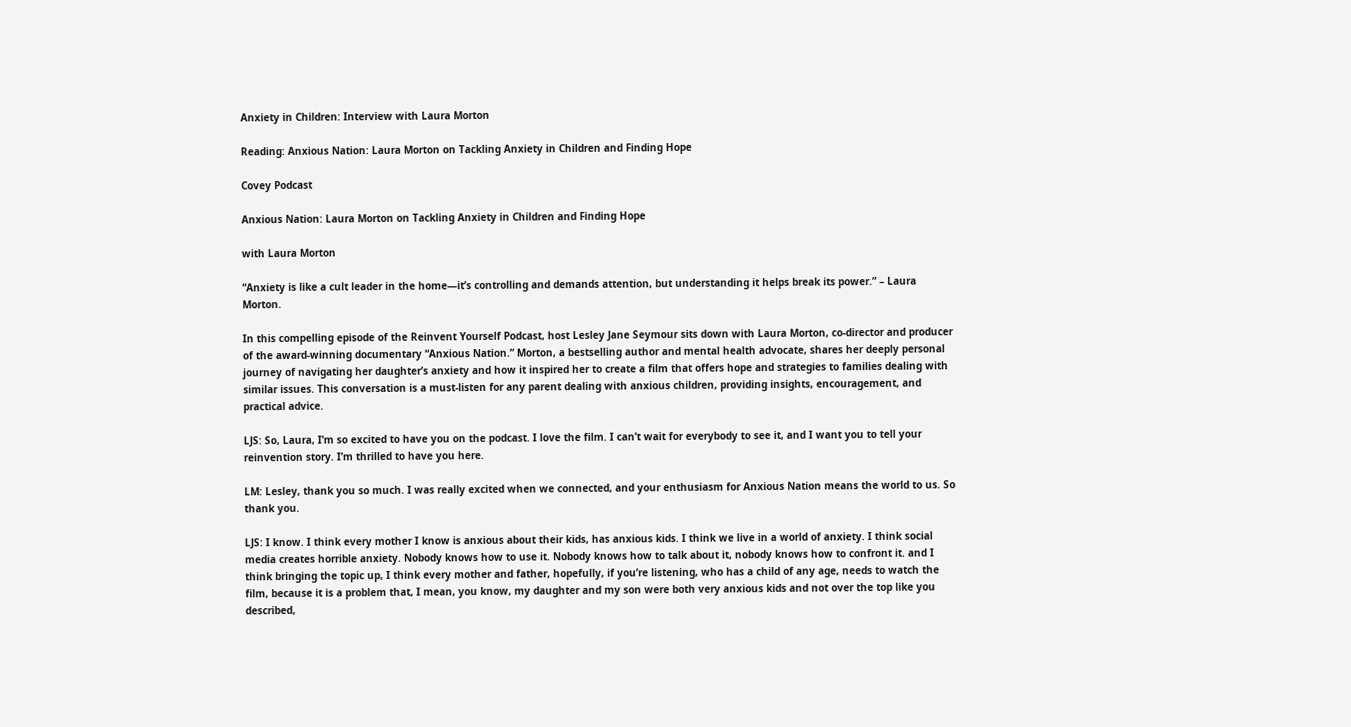Anxiety in Children: Interview with Laura Morton

Reading: Anxious Nation: Laura Morton on Tackling Anxiety in Children and Finding Hope

Covey Podcast

Anxious Nation: Laura Morton on Tackling Anxiety in Children and Finding Hope

with Laura Morton

“Anxiety is like a cult leader in the home—it’s controlling and demands attention, but understanding it helps break its power.” – Laura Morton.

In this compelling episode of the Reinvent Yourself Podcast, host Lesley Jane Seymour sits down with Laura Morton, co-director and producer of the award-winning documentary “Anxious Nation.” Morton, a bestselling author and mental health advocate, shares her deeply personal journey of navigating her daughter’s anxiety and how it inspired her to create a film that offers hope and strategies to families dealing with similar issues. This conversation is a must-listen for any parent dealing with anxious children, providing insights, encouragement, and practical advice.

LJS: So, Laura, I’m so excited to have you on the podcast. I love the film. I can’t wait for everybody to see it, and I want you to tell your reinvention story. I’m thrilled to have you here.

LM: Lesley, thank you so much. I was really excited when we connected, and your enthusiasm for Anxious Nation means the world to us. So thank you.

LJS: I know. I think every mother I know is anxious about their kids, has anxious kids. I think we live in a world of anxiety. I think social media creates horrible anxiety. Nobody knows how to use it. Nobody knows how to talk about it, nobody knows how to confront it. and I think bringing the topic up, I think every mother and father, hopefully, if you’re listening, who has a child of any age, needs to watch the film, because it is a problem that, I mean, you know, my daughter and my son were both very anxious kids and not over the top like you described,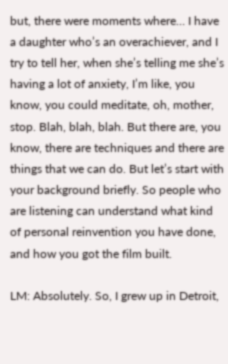but, there were moments where… I have a daughter who’s an overachiever, and I try to tell her, when she’s telling me she’s having a lot of anxiety, I’m like, you know, you could meditate, oh, mother, stop. Blah, blah, blah. But there are, you know, there are techniques and there are things that we can do. But let’s start with your background briefly. So people who are listening can understand what kind of personal reinvention you have done, and how you got the film built.

LM: Absolutely. So, I grew up in Detroit,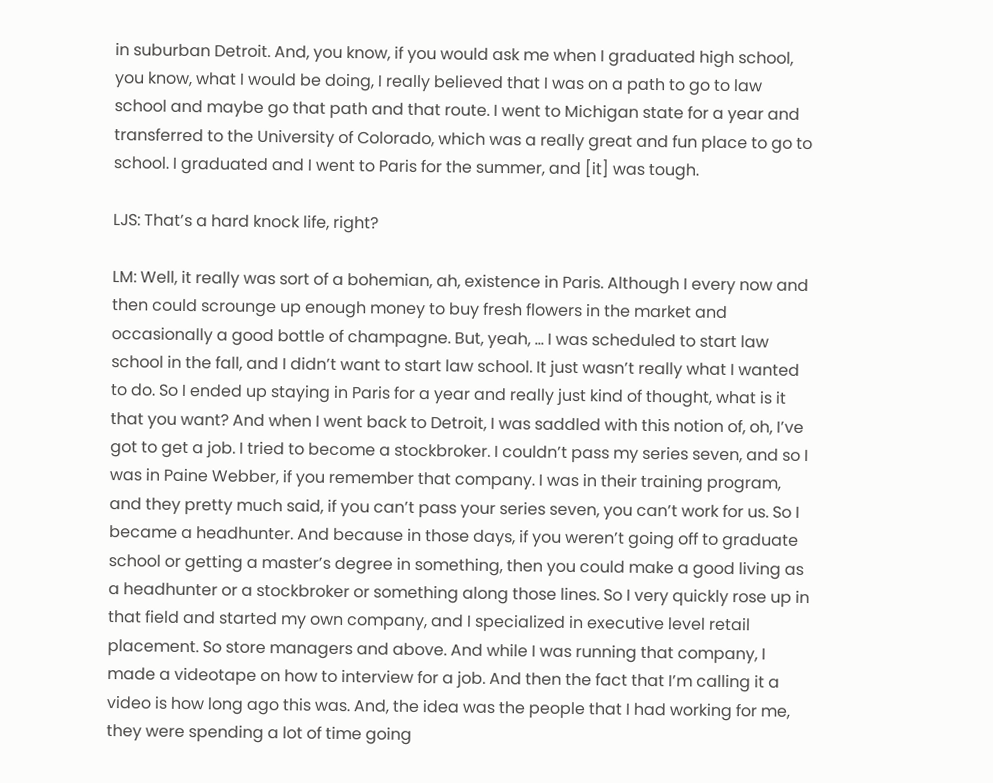in suburban Detroit. And, you know, if you would ask me when I graduated high school, you know, what I would be doing, I really believed that I was on a path to go to law school and maybe go that path and that route. I went to Michigan state for a year and transferred to the University of Colorado, which was a really great and fun place to go to school. I graduated and I went to Paris for the summer, and [it] was tough.

LJS: That’s a hard knock life, right?

LM: Well, it really was sort of a bohemian, ah, existence in Paris. Although I every now and then could scrounge up enough money to buy fresh flowers in the market and occasionally a good bottle of champagne. But, yeah, … I was scheduled to start law school in the fall, and I didn’t want to start law school. It just wasn’t really what I wanted to do. So I ended up staying in Paris for a year and really just kind of thought, what is it that you want? And when I went back to Detroit, I was saddled with this notion of, oh, I’ve got to get a job. I tried to become a stockbroker. I couldn’t pass my series seven, and so I was in Paine Webber, if you remember that company. I was in their training program, and they pretty much said, if you can’t pass your series seven, you can’t work for us. So I became a headhunter. And because in those days, if you weren’t going off to graduate school or getting a master’s degree in something, then you could make a good living as a headhunter or a stockbroker or something along those lines. So I very quickly rose up in that field and started my own company, and I specialized in executive level retail placement. So store managers and above. And while I was running that company, I made a videotape on how to interview for a job. And then the fact that I’m calling it a video is how long ago this was. And, the idea was the people that I had working for me, they were spending a lot of time going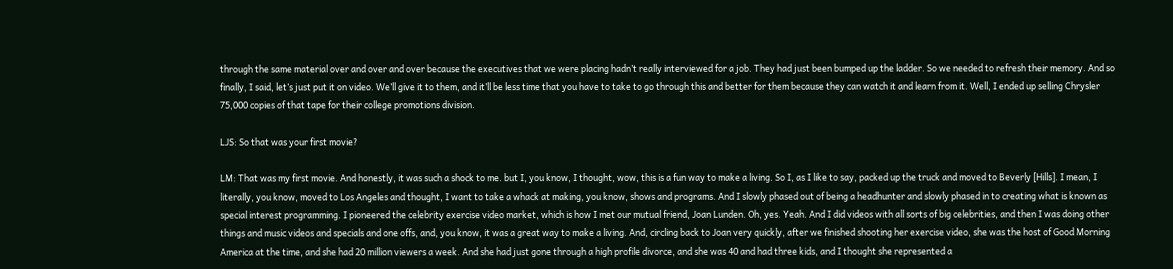through the same material over and over and over because the executives that we were placing hadn’t really interviewed for a job. They had just been bumped up the ladder. So we needed to refresh their memory. And so finally, I said, let’s just put it on video. We’ll give it to them, and it’ll be less time that you have to take to go through this and better for them because they can watch it and learn from it. Well, I ended up selling Chrysler 75,000 copies of that tape for their college promotions division.

LJS: So that was your first movie?

LM: That was my first movie. And honestly, it was such a shock to me. but I, you know, I thought, wow, this is a fun way to make a living. So I, as I like to say, packed up the truck and moved to Beverly [Hills]. I mean, I literally, you know, moved to Los Angeles and thought, I want to take a whack at making, you know, shows and programs. And I slowly phased out of being a headhunter and slowly phased in to creating what is known as special interest programming. I pioneered the celebrity exercise video market, which is how I met our mutual friend, Joan Lunden. Oh, yes. Yeah. And I did videos with all sorts of big celebrities, and then I was doing other things and music videos and specials and one offs, and, you know, it was a great way to make a living. And, circling back to Joan very quickly, after we finished shooting her exercise video, she was the host of Good Morning America at the time, and she had 20 million viewers a week. And she had just gone through a high profile divorce, and she was 40 and had three kids, and I thought she represented a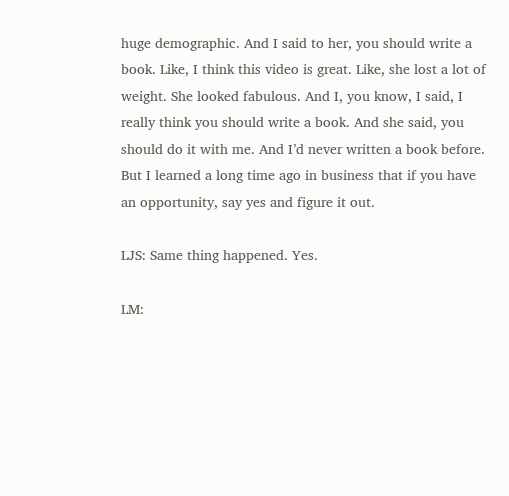huge demographic. And I said to her, you should write a book. Like, I think this video is great. Like, she lost a lot of weight. She looked fabulous. And I, you know, I said, I really think you should write a book. And she said, you should do it with me. And I’d never written a book before. But I learned a long time ago in business that if you have an opportunity, say yes and figure it out.

LJS: Same thing happened. Yes.

LM: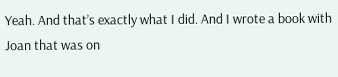Yeah. And that’s exactly what I did. And I wrote a book with Joan that was on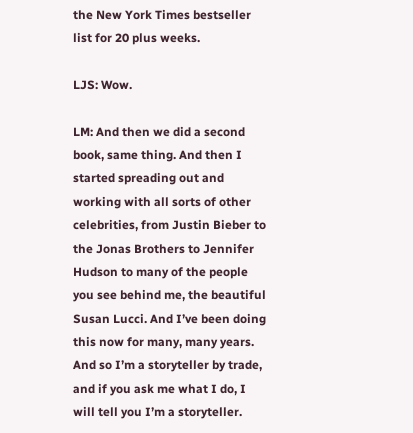the New York Times bestseller list for 20 plus weeks.

LJS: Wow.

LM: And then we did a second book, same thing. And then I started spreading out and working with all sorts of other celebrities, from Justin Bieber to the Jonas Brothers to Jennifer Hudson to many of the people you see behind me, the beautiful Susan Lucci. And I’ve been doing this now for many, many years. And so I’m a storyteller by trade, and if you ask me what I do, I will tell you I’m a storyteller.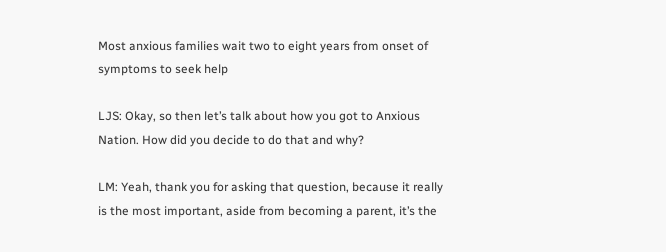Most anxious families wait two to eight years from onset of symptoms to seek help

LJS: Okay, so then let’s talk about how you got to Anxious Nation. How did you decide to do that and why?

LM: Yeah, thank you for asking that question, because it really is the most important, aside from becoming a parent, it’s the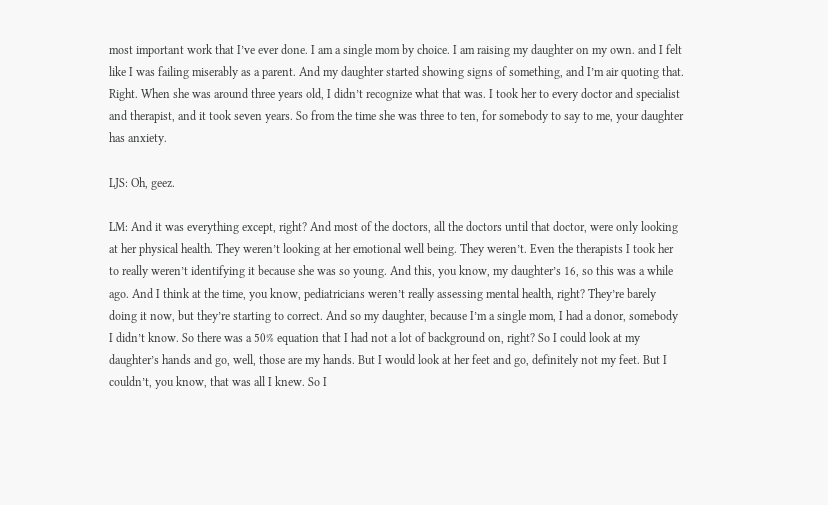most important work that I’ve ever done. I am a single mom by choice. I am raising my daughter on my own. and I felt like I was failing miserably as a parent. And my daughter started showing signs of something, and I’m air quoting that. Right. When she was around three years old, I didn’t recognize what that was. I took her to every doctor and specialist and therapist, and it took seven years. So from the time she was three to ten, for somebody to say to me, your daughter has anxiety.

LJS: Oh, geez.

LM: And it was everything except, right? And most of the doctors, all the doctors until that doctor, were only looking at her physical health. They weren’t looking at her emotional well being. They weren’t. Even the therapists I took her to really weren’t identifying it because she was so young. And this, you know, my daughter’s 16, so this was a while ago. And I think at the time, you know, pediatricians weren’t really assessing mental health, right? They’re barely doing it now, but they’re starting to correct. And so my daughter, because I’m a single mom, I had a donor, somebody I didn’t know. So there was a 50% equation that I had not a lot of background on, right? So I could look at my daughter’s hands and go, well, those are my hands. But I would look at her feet and go, definitely not my feet. But I couldn’t, you know, that was all I knew. So I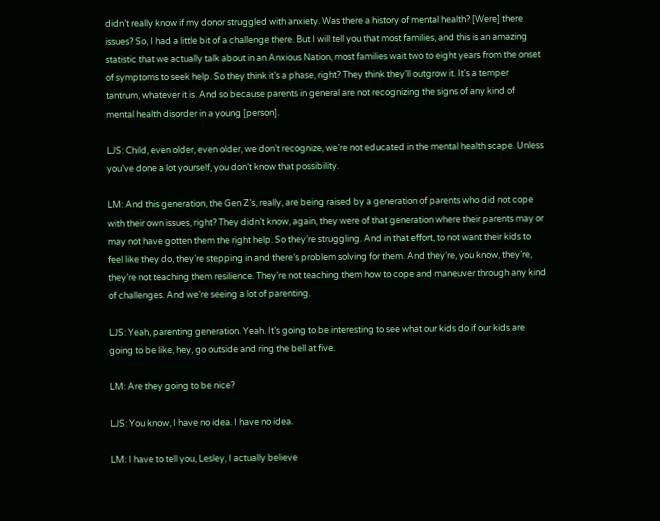didn’t really know if my donor struggled with anxiety. Was there a history of mental health? [Were] there issues? So, I had a little bit of a challenge there. But I will tell you that most families, and this is an amazing statistic that we actually talk about in an Anxious Nation, most families wait two to eight years from the onset of symptoms to seek help. So they think it’s a phase, right? They think they’ll outgrow it. It’s a temper tantrum, whatever it is. And so because parents in general are not recognizing the signs of any kind of mental health disorder in a young [person].

LJS: Child, even older, even older, we don’t recognize, we’re not educated in the mental health scape. Unless you’ve done a lot yourself, you don’t know that possibility.

LM: And this generation, the Gen Z’s, really, are being raised by a generation of parents who did not cope with their own issues, right? They didn’t know, again, they were of that generation where their parents may or may not have gotten them the right help. So they’re struggling. And in that effort, to not want their kids to feel like they do, they’re stepping in and there’s problem solving for them. And they’re, you know, they’re, they’re not teaching them resilience. They’re not teaching them how to cope and maneuver through any kind of challenges. And we’re seeing a lot of parenting.

LJS: Yeah, parenting generation. Yeah. It’s going to be interesting to see what our kids do if our kids are going to be like, hey, go outside and ring the bell at five.

LM: Are they going to be nice?

LJS: You know, I have no idea. I have no idea.

LM: I have to tell you, Lesley, I actually believe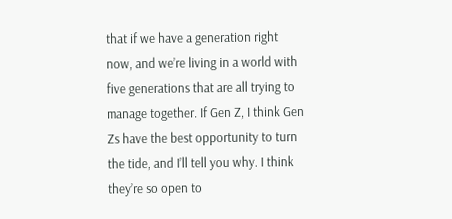that if we have a generation right now, and we’re living in a world with five generations that are all trying to manage together. If Gen Z, I think Gen Zs have the best opportunity to turn the tide, and I’ll tell you why. I think they’re so open to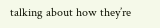talking about how they’re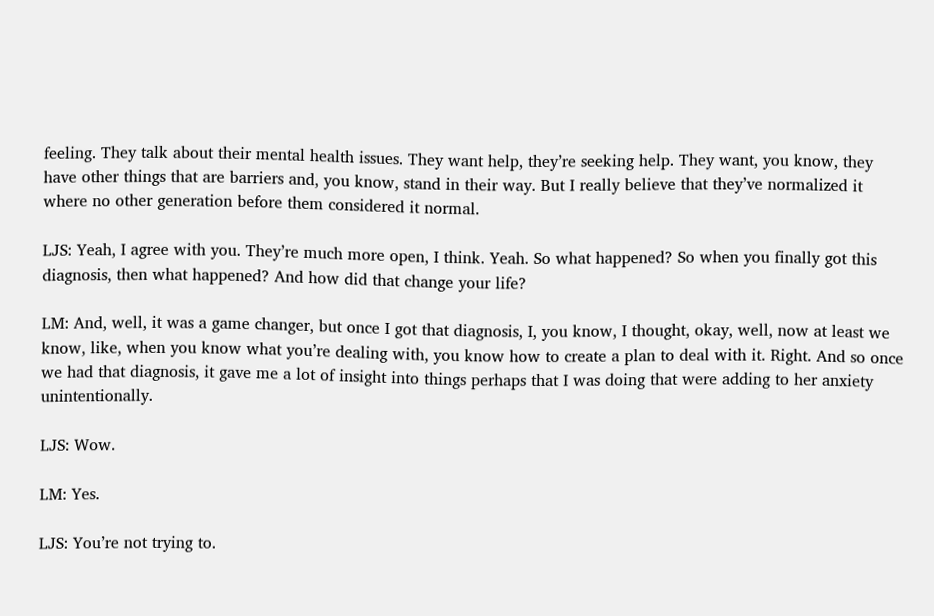feeling. They talk about their mental health issues. They want help, they’re seeking help. They want, you know, they have other things that are barriers and, you know, stand in their way. But I really believe that they’ve normalized it where no other generation before them considered it normal.

LJS: Yeah, I agree with you. They’re much more open, I think. Yeah. So what happened? So when you finally got this diagnosis, then what happened? And how did that change your life?

LM: And, well, it was a game changer, but once I got that diagnosis, I, you know, I thought, okay, well, now at least we know, like, when you know what you’re dealing with, you know how to create a plan to deal with it. Right. And so once we had that diagnosis, it gave me a lot of insight into things perhaps that I was doing that were adding to her anxiety unintentionally.

LJS: Wow.

LM: Yes.

LJS: You’re not trying to.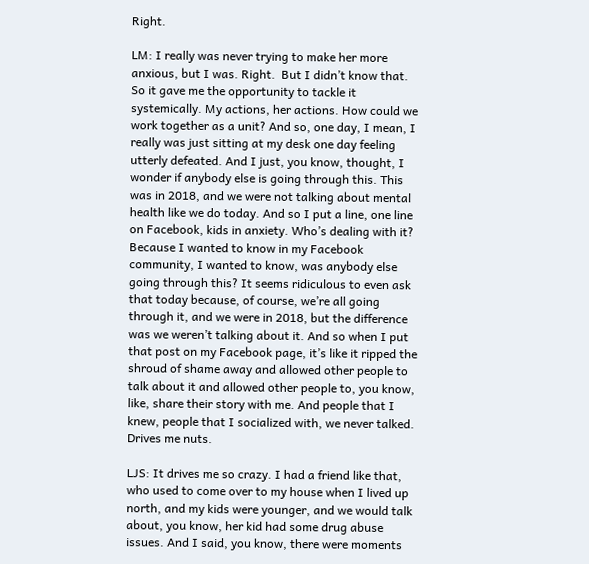Right.

LM: I really was never trying to make her more anxious, but I was. Right.  But I didn’t know that. So it gave me the opportunity to tackle it systemically. My actions, her actions. How could we work together as a unit? And so, one day, I mean, I really was just sitting at my desk one day feeling utterly defeated. And I just, you know, thought, I wonder if anybody else is going through this. This was in 2018, and we were not talking about mental health like we do today. And so I put a line, one line on Facebook, kids in anxiety. Who’s dealing with it? Because I wanted to know in my Facebook community, I wanted to know, was anybody else going through this? It seems ridiculous to even ask that today because, of course, we’re all going through it, and we were in 2018, but the difference was we weren’t talking about it. And so when I put that post on my Facebook page, it’s like it ripped the shroud of shame away and allowed other people to talk about it and allowed other people to, you know, like, share their story with me. And people that I knew, people that I socialized with, we never talked. Drives me nuts.

LJS: It drives me so crazy. I had a friend like that, who used to come over to my house when I lived up north, and my kids were younger, and we would talk about, you know, her kid had some drug abuse issues. And I said, you know, there were moments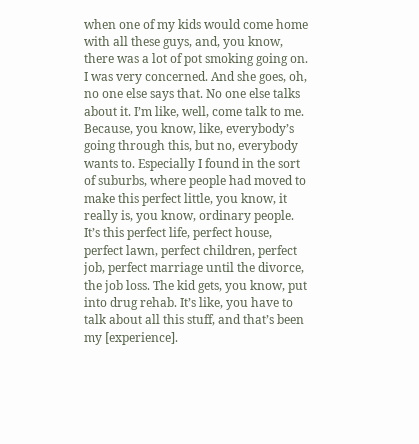when one of my kids would come home with all these guys, and, you know, there was a lot of pot smoking going on. I was very concerned. And she goes, oh, no one else says that. No one else talks about it. I’m like, well, come talk to me. Because, you know, like, everybody’s going through this, but no, everybody wants to. Especially I found in the sort of suburbs, where people had moved to make this perfect little, you know, it really is, you know, ordinary people. It’s this perfect life, perfect house, perfect lawn, perfect children, perfect job, perfect marriage until the divorce, the job loss. The kid gets, you know, put into drug rehab. It’s like, you have to talk about all this stuff, and that’s been my [experience].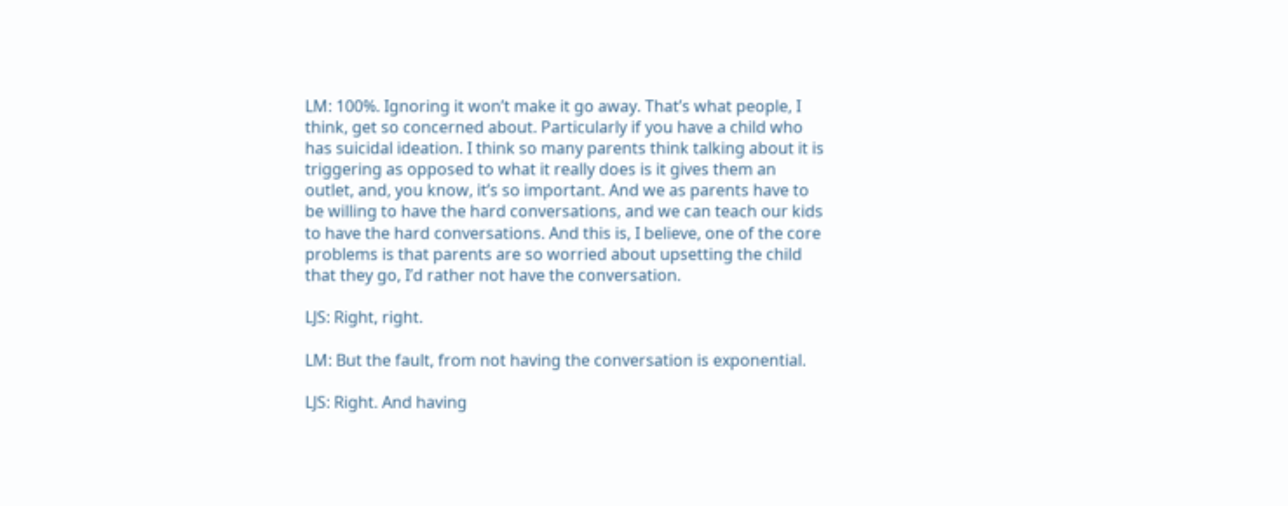LM: 100%. Ignoring it won’t make it go away. That’s what people, I think, get so concerned about. Particularly if you have a child who has suicidal ideation. I think so many parents think talking about it is triggering as opposed to what it really does is it gives them an outlet, and, you know, it’s so important. And we as parents have to be willing to have the hard conversations, and we can teach our kids to have the hard conversations. And this is, I believe, one of the core problems is that parents are so worried about upsetting the child that they go, I’d rather not have the conversation.

LJS: Right, right.

LM: But the fault, from not having the conversation is exponential.

LJS: Right. And having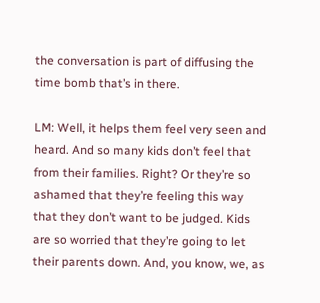the conversation is part of diffusing the time bomb that’s in there.

LM: Well, it helps them feel very seen and heard. And so many kids don’t feel that from their families. Right? Or they’re so ashamed that they’re feeling this way that they don’t want to be judged. Kids are so worried that they’re going to let their parents down. And, you know, we, as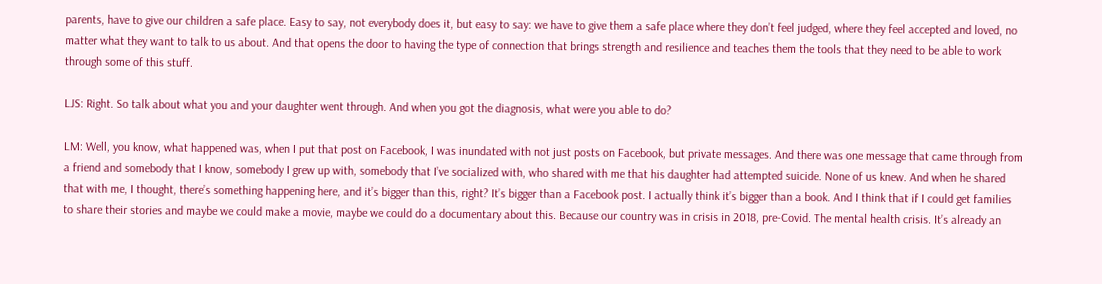parents, have to give our children a safe place. Easy to say, not everybody does it, but easy to say: we have to give them a safe place where they don’t feel judged, where they feel accepted and loved, no matter what they want to talk to us about. And that opens the door to having the type of connection that brings strength and resilience and teaches them the tools that they need to be able to work through some of this stuff.

LJS: Right. So talk about what you and your daughter went through. And when you got the diagnosis, what were you able to do?

LM: Well, you know, what happened was, when I put that post on Facebook, I was inundated with not just posts on Facebook, but private messages. And there was one message that came through from a friend and somebody that I know, somebody I grew up with, somebody that I’ve socialized with, who shared with me that his daughter had attempted suicide. None of us knew. And when he shared that with me, I thought, there’s something happening here, and it’s bigger than this, right? It’s bigger than a Facebook post. I actually think it’s bigger than a book. And I think that if I could get families to share their stories and maybe we could make a movie, maybe we could do a documentary about this. Because our country was in crisis in 2018, pre-Covid. The mental health crisis. It’s already an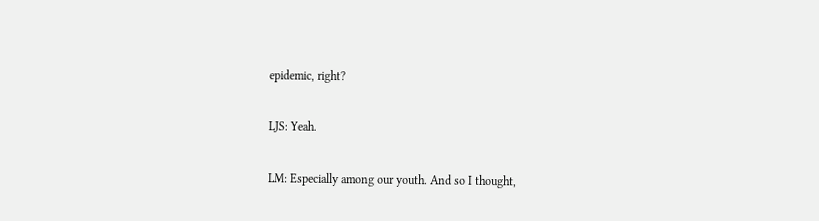epidemic, right?

LJS: Yeah.

LM: Especially among our youth. And so I thought,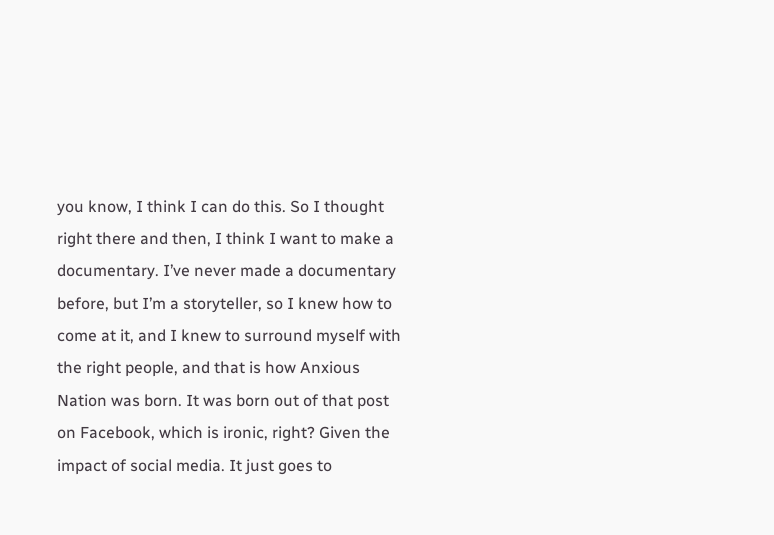you know, I think I can do this. So I thought right there and then, I think I want to make a documentary. I’ve never made a documentary before, but I’m a storyteller, so I knew how to come at it, and I knew to surround myself with the right people, and that is how Anxious Nation was born. It was born out of that post on Facebook, which is ironic, right? Given the impact of social media. It just goes to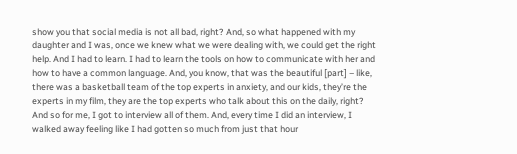show you that social media is not all bad, right? And, so what happened with my daughter and I was, once we knew what we were dealing with, we could get the right help. And I had to learn. I had to learn the tools on how to communicate with her and how to have a common language. And, you know, that was the beautiful [part] – like, there was a basketball team of the top experts in anxiety, and our kids, they’re the experts in my film, they are the top experts who talk about this on the daily, right? And so for me, I got to interview all of them. And, every time I did an interview, I walked away feeling like I had gotten so much from just that hour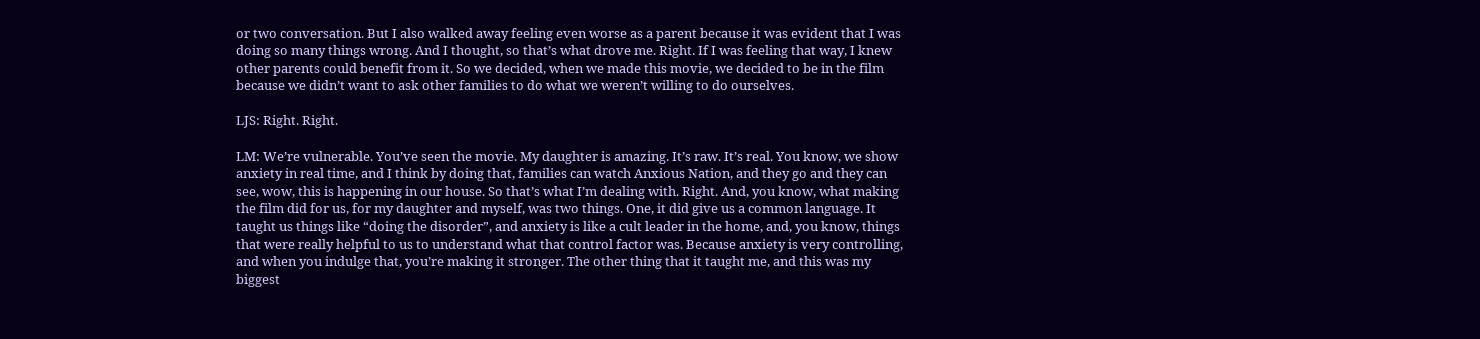or two conversation. But I also walked away feeling even worse as a parent because it was evident that I was doing so many things wrong. And I thought, so that’s what drove me. Right. If I was feeling that way, I knew other parents could benefit from it. So we decided, when we made this movie, we decided to be in the film because we didn’t want to ask other families to do what we weren’t willing to do ourselves.

LJS: Right. Right.

LM: We’re vulnerable. You’ve seen the movie. My daughter is amazing. It’s raw. It’s real. You know, we show anxiety in real time, and I think by doing that, families can watch Anxious Nation, and they go and they can see, wow, this is happening in our house. So that’s what I’m dealing with. Right. And, you know, what making the film did for us, for my daughter and myself, was two things. One, it did give us a common language. It taught us things like “doing the disorder”, and anxiety is like a cult leader in the home, and, you know, things that were really helpful to us to understand what that control factor was. Because anxiety is very controlling, and when you indulge that, you’re making it stronger. The other thing that it taught me, and this was my biggest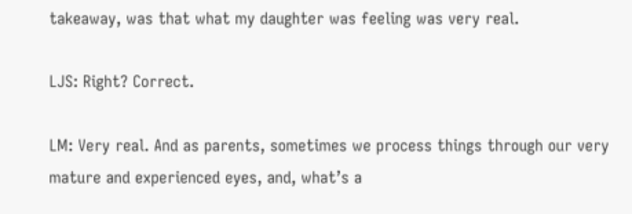takeaway, was that what my daughter was feeling was very real.

LJS: Right? Correct.

LM: Very real. And as parents, sometimes we process things through our very mature and experienced eyes, and, what’s a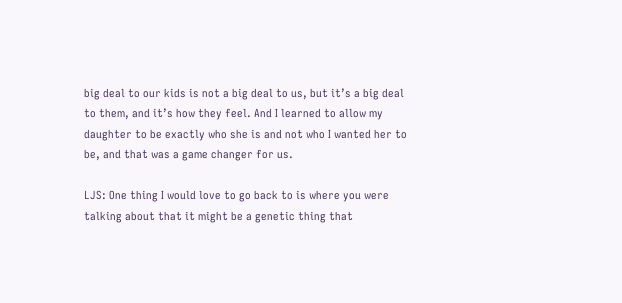big deal to our kids is not a big deal to us, but it’s a big deal to them, and it’s how they feel. And I learned to allow my daughter to be exactly who she is and not who I wanted her to be, and that was a game changer for us.

LJS: One thing I would love to go back to is where you were talking about that it might be a genetic thing that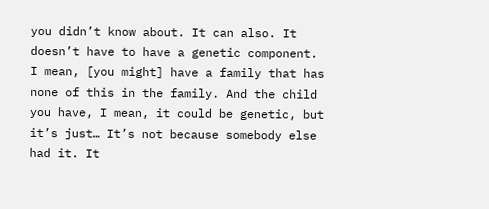you didn’t know about. It can also. It doesn’t have to have a genetic component. I mean, [you might] have a family that has none of this in the family. And the child you have, I mean, it could be genetic, but it’s just… It’s not because somebody else had it. It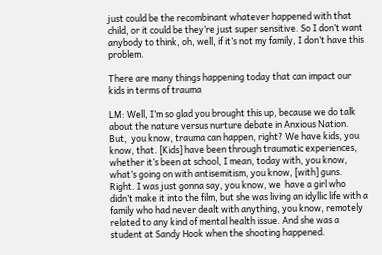just could be the recombinant whatever happened with that child, or it could be they’re just super sensitive. So I don’t want anybody to think, oh, well, if it’s not my family, I don’t have this problem.

There are many things happening today that can impact our kids in terms of trauma

LM: Well, I’m so glad you brought this up, because we do talk about the nature versus nurture debate in Anxious Nation. But,  you know, trauma can happen, right? We have kids, you know, that. [Kids] have been through traumatic experiences, whether it’s been at school, I mean, today with, you know, what’s going on with antisemitism, you know, [with] guns. Right. I was just gonna say, you know, we  have a girl who didn’t make it into the film, but she was living an idyllic life with a family who had never dealt with anything, you know, remotely related to any kind of mental health issue. And she was a student at Sandy Hook when the shooting happened.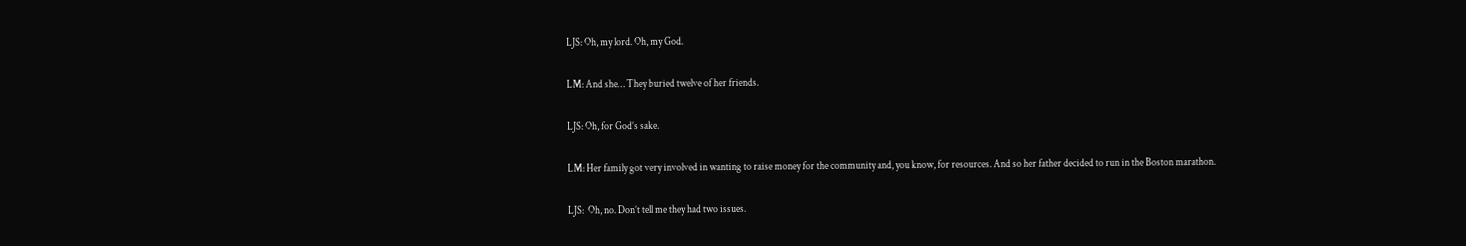LJS: Oh, my lord. Oh, my God.

LM: And she… They buried twelve of her friends.

LJS: Oh, for God’s sake.

LM: Her family got very involved in wanting to raise money for the community and, you know, for resources. And so her father decided to run in the Boston marathon.

LJS:  Oh, no. Don’t tell me they had two issues.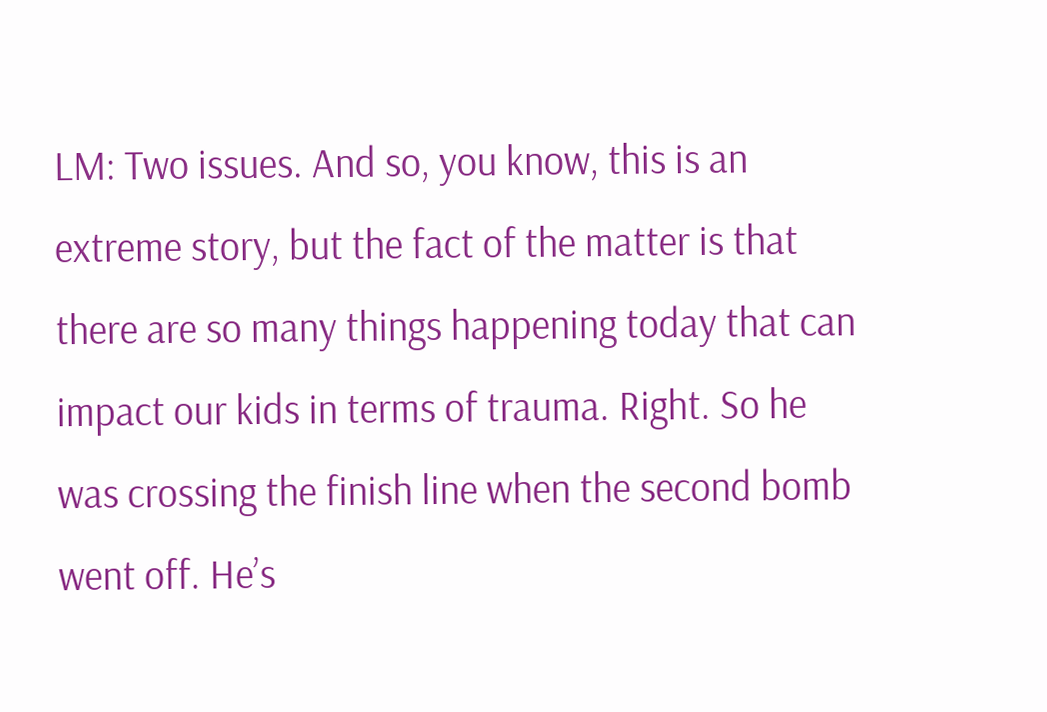LM: Two issues. And so, you know, this is an extreme story, but the fact of the matter is that there are so many things happening today that can impact our kids in terms of trauma. Right. So he was crossing the finish line when the second bomb went off. He’s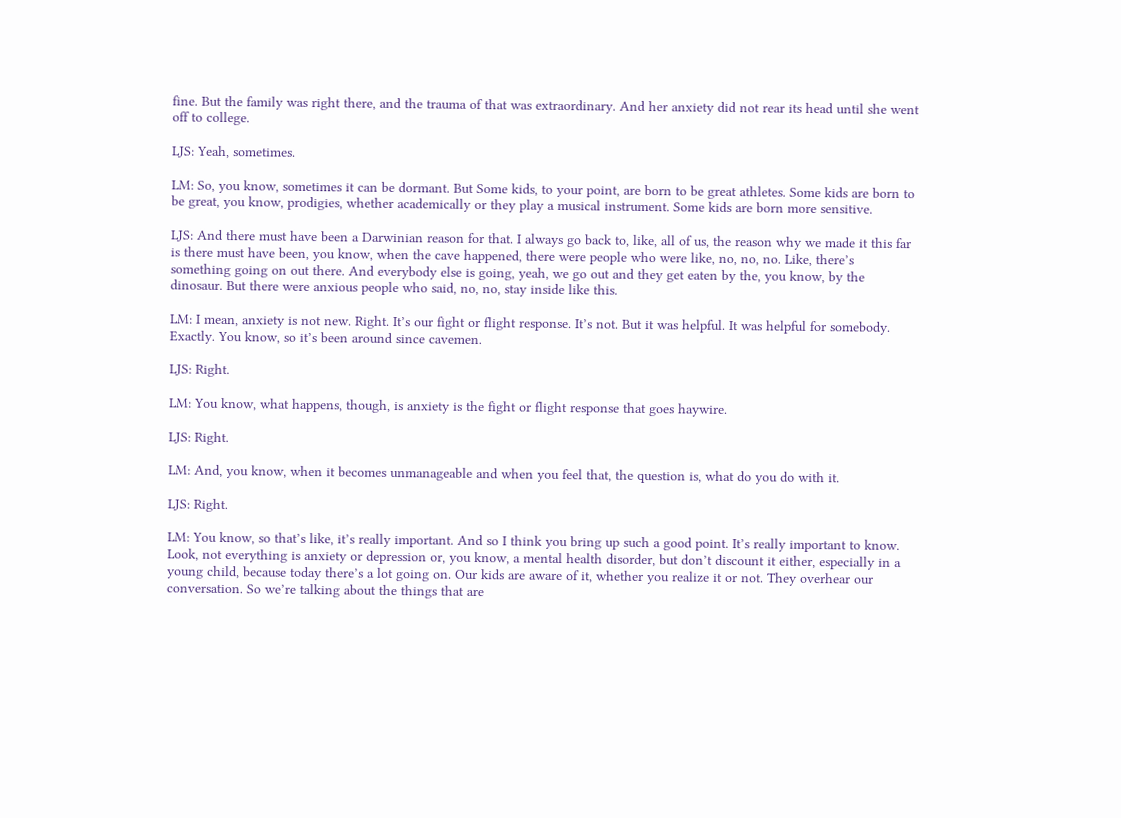fine. But the family was right there, and the trauma of that was extraordinary. And her anxiety did not rear its head until she went off to college.

LJS: Yeah, sometimes.

LM: So, you know, sometimes it can be dormant. But Some kids, to your point, are born to be great athletes. Some kids are born to be great, you know, prodigies, whether academically or they play a musical instrument. Some kids are born more sensitive.

LJS: And there must have been a Darwinian reason for that. I always go back to, like, all of us, the reason why we made it this far is there must have been, you know, when the cave happened, there were people who were like, no, no, no. Like, there’s something going on out there. And everybody else is going, yeah, we go out and they get eaten by the, you know, by the dinosaur. But there were anxious people who said, no, no, stay inside like this.

LM: I mean, anxiety is not new. Right. It’s our fight or flight response. It’s not. But it was helpful. It was helpful for somebody. Exactly. You know, so it’s been around since cavemen.

LJS: Right.

LM: You know, what happens, though, is anxiety is the fight or flight response that goes haywire.

LJS: Right.

LM: And, you know, when it becomes unmanageable and when you feel that, the question is, what do you do with it.

LJS: Right.

LM: You know, so that’s like, it’s really important. And so I think you bring up such a good point. It’s really important to know. Look, not everything is anxiety or depression or, you know, a mental health disorder, but don’t discount it either, especially in a young child, because today there’s a lot going on. Our kids are aware of it, whether you realize it or not. They overhear our conversation. So we’re talking about the things that are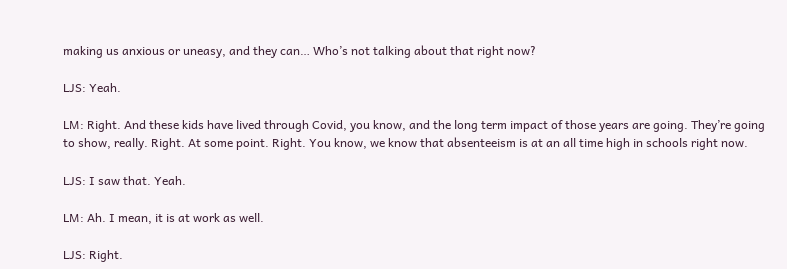making us anxious or uneasy, and they can… Who’s not talking about that right now?

LJS: Yeah.

LM: Right. And these kids have lived through Covid, you know, and the long term impact of those years are going. They’re going to show, really. Right. At some point. Right. You know, we know that absenteeism is at an all time high in schools right now.

LJS: I saw that. Yeah.

LM: Ah. I mean, it is at work as well.

LJS: Right.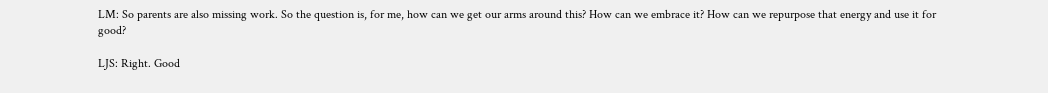LM: So parents are also missing work. So the question is, for me, how can we get our arms around this? How can we embrace it? How can we repurpose that energy and use it for good?

LJS: Right. Good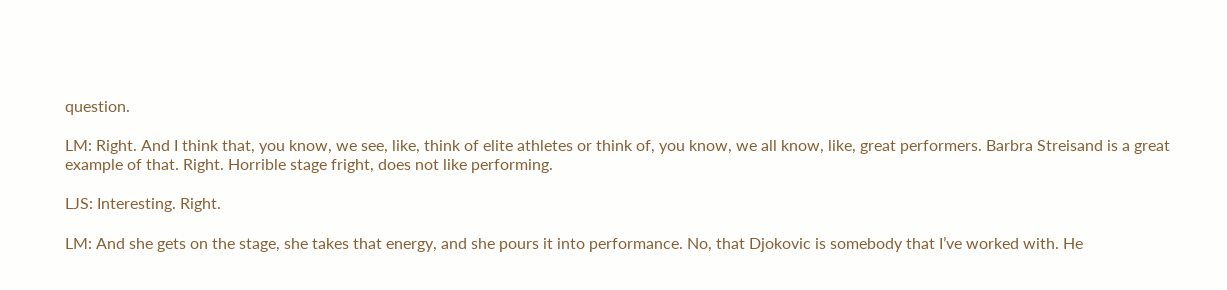question.

LM: Right. And I think that, you know, we see, like, think of elite athletes or think of, you know, we all know, like, great performers. Barbra Streisand is a great example of that. Right. Horrible stage fright, does not like performing.

LJS: Interesting. Right.

LM: And she gets on the stage, she takes that energy, and she pours it into performance. No, that Djokovic is somebody that I’ve worked with. He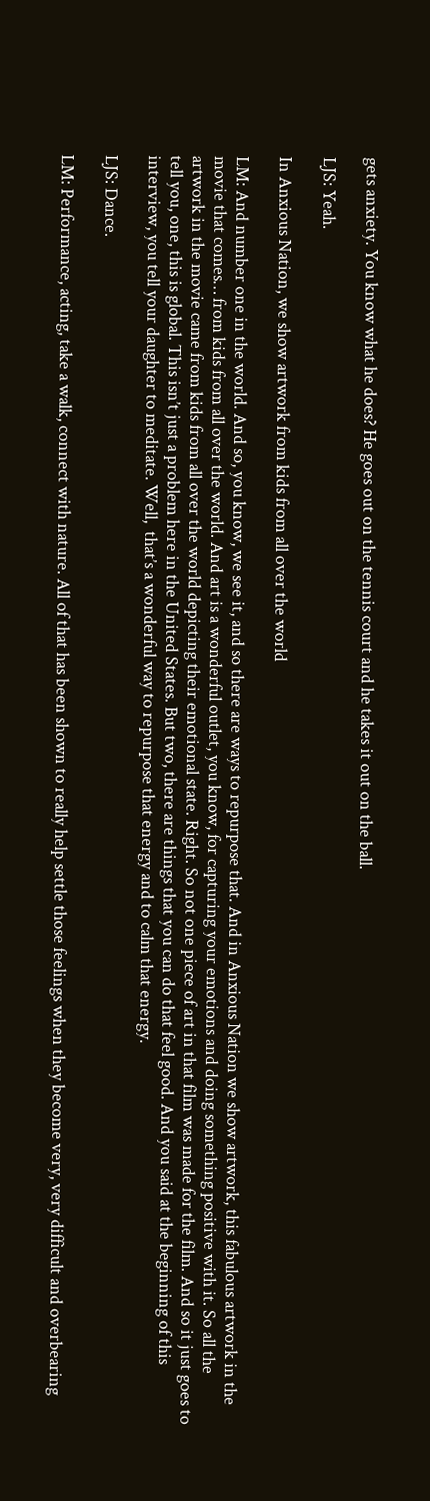gets anxiety. You know what he does? He goes out on the tennis court and he takes it out on the ball.

LJS: Yeah.

In Anxious Nation, we show artwork from kids from all over the world

LM: And number one in the world. And so, you know, we see it, and so there are ways to repurpose that. And in Anxious Nation we show artwork, this fabulous artwork in the movie that comes… from kids from all over the world. And art is a wonderful outlet, you know, for capturing your emotions and doing something positive with it. So all the artwork in the movie came from kids from all over the world depicting their emotional state. Right. So not one piece of art in that film was made for the film. And so it just goes to tell you, one, this is global. This isn’t just a problem here in the United States. But two, there are things that you can do that feel good. And you said at the beginning of this interview, you tell your daughter to meditate. Well,  that’s a wonderful way to repurpose that energy and to calm that energy.

LJS: Dance.

LM: Performance, acting, take a walk, connect with nature. All of that has been shown to really help settle those feelings when they become very, very difficult and overbearing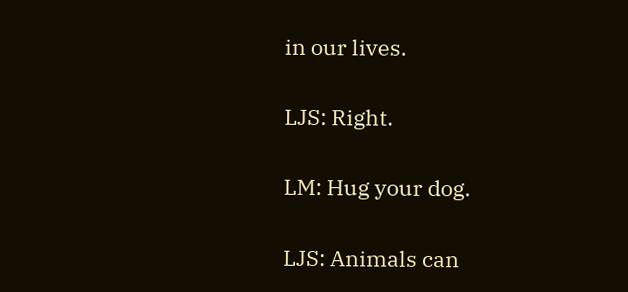in our lives.

LJS: Right.

LM: Hug your dog.

LJS: Animals can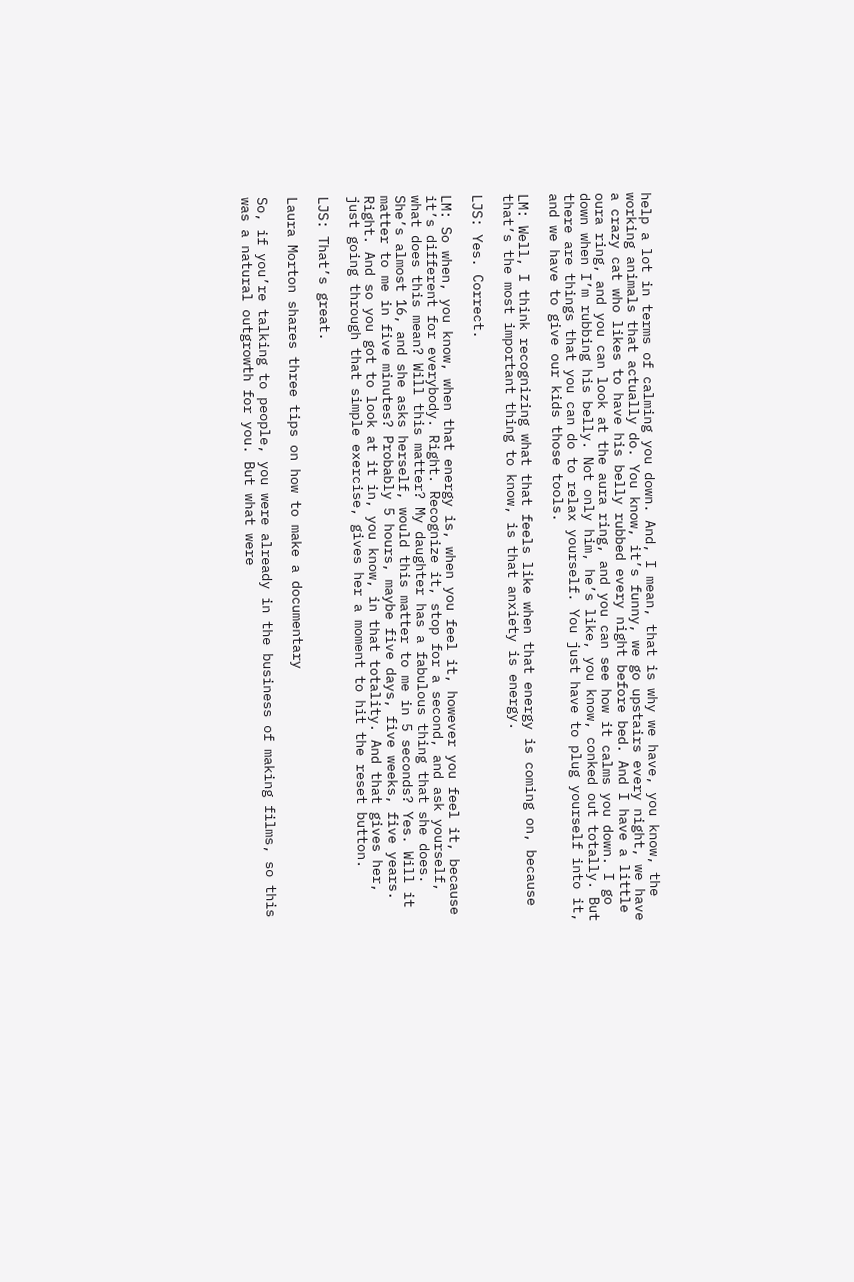help a lot in terms of calming you down. And, I mean, that is why we have, you know, the working animals that actually do. You know, it’s funny, we go upstairs every night, we have a crazy cat who likes to have his belly rubbed every night before bed. And I have a little oura ring, and you can look at the aura ring, and you can see how it calms you down. I go down when I’m rubbing his belly. Not only him, he’s like, you know, conked out totally. But there are things that you can do to relax yourself. You just have to plug yourself into it, and we have to give our kids those tools.

LM: Well, I think recognizing what that feels like when that energy is coming on, because that’s the most important thing to know, is that anxiety is energy.

LJS: Yes. Correct.

LM: So when, you know, when that energy is, when you feel it, however you feel it, because it’s different for everybody. Right. Recognize it, stop for a second, and ask yourself, what does this mean? Will this matter? My daughter has a fabulous thing that she does. She’s almost 16, and she asks herself, would this matter to me in 5 seconds? Yes. Will it matter to me in five minutes? Probably 5 hours, maybe five days, five weeks, five years. Right. And so you got to look at it in, you know, in that totality. And that gives her, just going through that simple exercise, gives her a moment to hit the reset button.

LJS: That’s great.

Laura Morton shares three tips on how to make a documentary

So, if you’re talking to people, you were already in the business of making films, so this was a natural outgrowth for you. But what were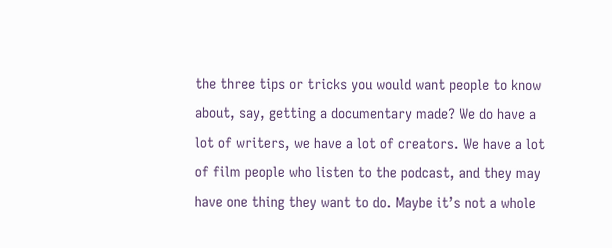the three tips or tricks you would want people to know about, say, getting a documentary made? We do have a lot of writers, we have a lot of creators. We have a lot of film people who listen to the podcast, and they may have one thing they want to do. Maybe it’s not a whole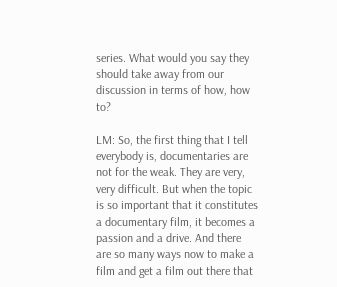series. What would you say they should take away from our discussion in terms of how, how to?

LM: So, the first thing that I tell everybody is, documentaries are not for the weak. They are very, very difficult. But when the topic is so important that it constitutes a documentary film, it becomes a passion and a drive. And there are so many ways now to make a film and get a film out there that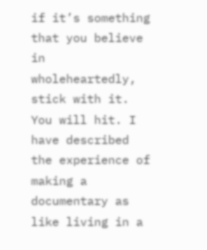if it’s something that you believe in wholeheartedly, stick with it. You will hit. I have described the experience of making a documentary as like living in a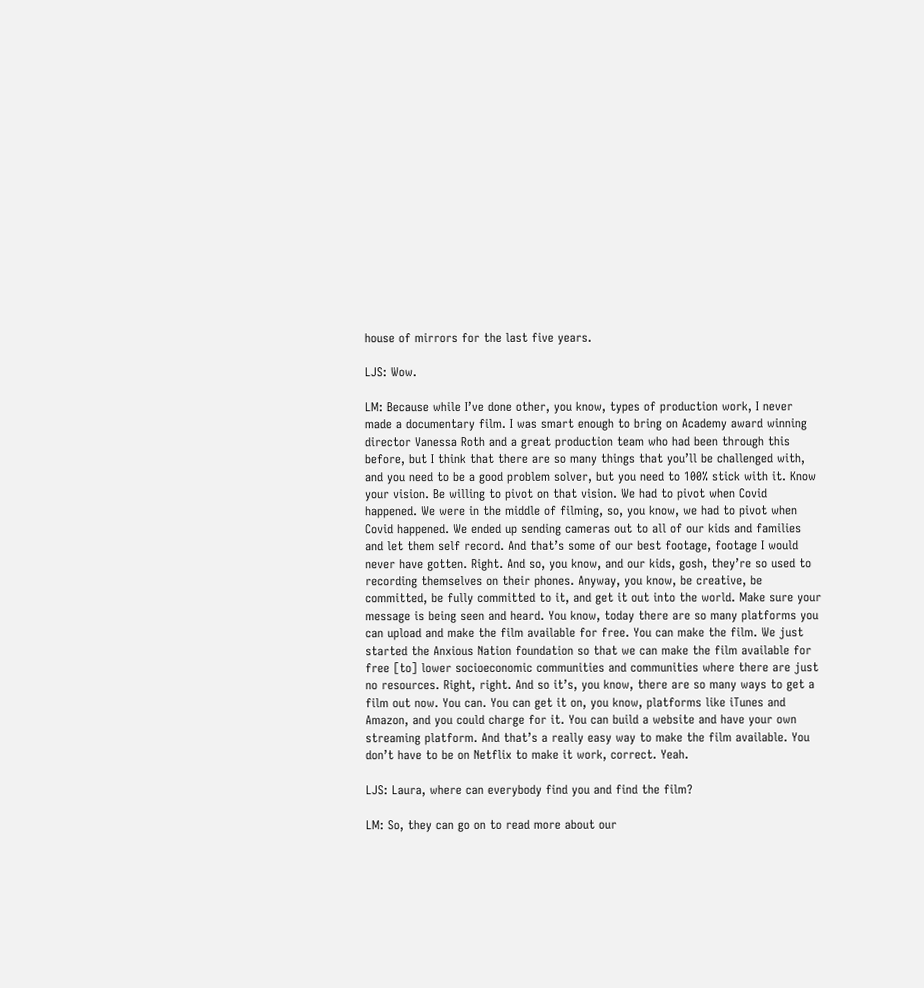house of mirrors for the last five years.

LJS: Wow.

LM: Because while I’ve done other, you know, types of production work, I never made a documentary film. I was smart enough to bring on Academy award winning director Vanessa Roth and a great production team who had been through this before, but I think that there are so many things that you’ll be challenged with, and you need to be a good problem solver, but you need to 100% stick with it. Know your vision. Be willing to pivot on that vision. We had to pivot when Covid happened. We were in the middle of filming, so, you know, we had to pivot when Covid happened. We ended up sending cameras out to all of our kids and families and let them self record. And that’s some of our best footage, footage I would never have gotten. Right. And so, you know, and our kids, gosh, they’re so used to recording themselves on their phones. Anyway, you know, be creative, be committed, be fully committed to it, and get it out into the world. Make sure your message is being seen and heard. You know, today there are so many platforms you can upload and make the film available for free. You can make the film. We just started the Anxious Nation foundation so that we can make the film available for free [to] lower socioeconomic communities and communities where there are just no resources. Right, right. And so it’s, you know, there are so many ways to get a film out now. You can. You can get it on, you know, platforms like iTunes and Amazon, and you could charge for it. You can build a website and have your own streaming platform. And that’s a really easy way to make the film available. You don’t have to be on Netflix to make it work, correct. Yeah.

LJS: Laura, where can everybody find you and find the film?

LM: So, they can go on to read more about our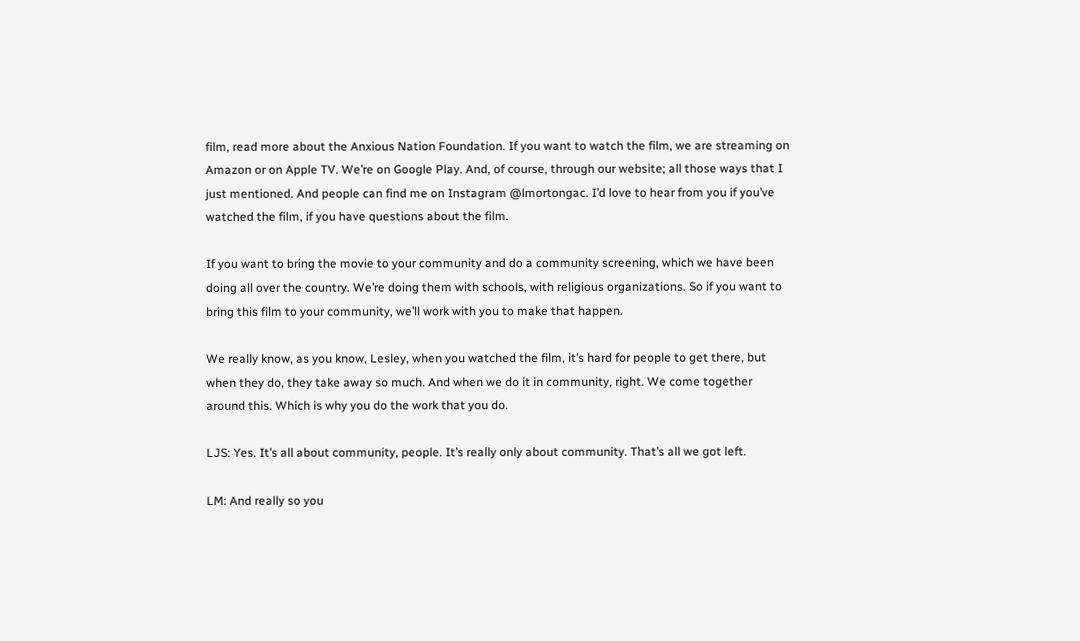film, read more about the Anxious Nation Foundation. If you want to watch the film, we are streaming on Amazon or on Apple TV. We’re on Google Play. And, of course, through our website; all those ways that I just mentioned. And people can find me on Instagram @lmortongac. I’d love to hear from you if you’ve watched the film, if you have questions about the film.

If you want to bring the movie to your community and do a community screening, which we have been doing all over the country. We’re doing them with schools, with religious organizations. So if you want to bring this film to your community, we’ll work with you to make that happen.

We really know, as you know, Lesley, when you watched the film, it’s hard for people to get there, but when they do, they take away so much. And when we do it in community, right. We come together around this. Which is why you do the work that you do.

LJS: Yes. It’s all about community, people. It’s really only about community. That’s all we got left.

LM: And really so you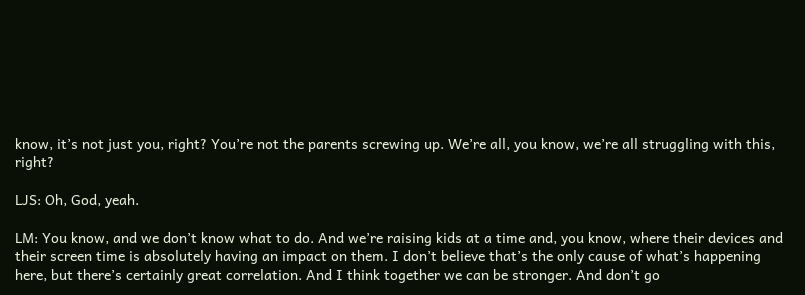know, it’s not just you, right? You’re not the parents screwing up. We’re all, you know, we’re all struggling with this, right?

LJS: Oh, God, yeah.

LM: You know, and we don’t know what to do. And we’re raising kids at a time and, you know, where their devices and their screen time is absolutely having an impact on them. I don’t believe that’s the only cause of what’s happening here, but there’s certainly great correlation. And I think together we can be stronger. And don’t go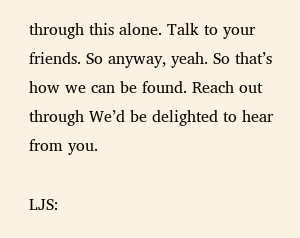through this alone. Talk to your friends. So anyway, yeah. So that’s how we can be found. Reach out through We’d be delighted to hear from you.

LJS: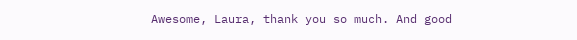Awesome, Laura, thank you so much. And good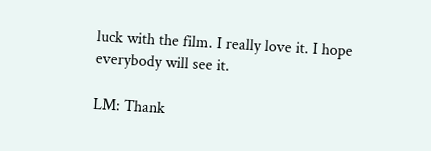luck with the film. I really love it. I hope everybody will see it.

LM: Thank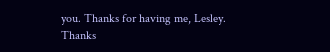you. Thanks for having me, Lesley. Thanks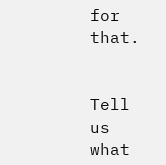for that.


Tell us what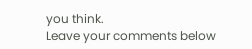you think.
Leave your comments below